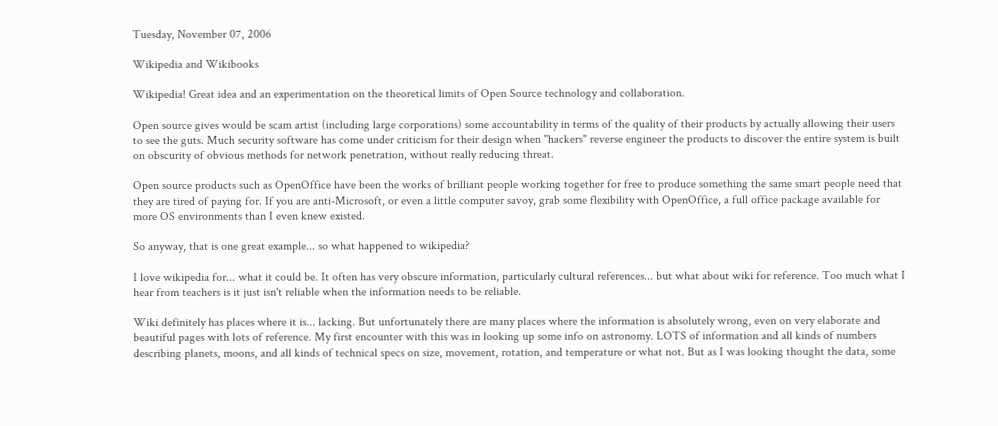Tuesday, November 07, 2006

Wikipedia and Wikibooks

Wikipedia! Great idea and an experimentation on the theoretical limits of Open Source technology and collaboration.

Open source gives would be scam artist (including large corporations) some accountability in terms of the quality of their products by actually allowing their users to see the guts. Much security software has come under criticism for their design when "hackers" reverse engineer the products to discover the entire system is built on obscurity of obvious methods for network penetration, without really reducing threat.

Open source products such as OpenOffice have been the works of brilliant people working together for free to produce something the same smart people need that they are tired of paying for. If you are anti-Microsoft, or even a little computer savoy, grab some flexibility with OpenOffice, a full office package available for more OS environments than I even knew existed.

So anyway, that is one great example... so what happened to wikipedia?

I love wikipedia for... what it could be. It often has very obscure information, particularly cultural references... but what about wiki for reference. Too much what I hear from teachers is it just isn't reliable when the information needs to be reliable.

Wiki definitely has places where it is... lacking. But unfortunately there are many places where the information is absolutely wrong, even on very elaborate and beautiful pages with lots of reference. My first encounter with this was in looking up some info on astronomy. LOTS of information and all kinds of numbers describing planets, moons, and all kinds of technical specs on size, movement, rotation, and temperature or what not. But as I was looking thought the data, some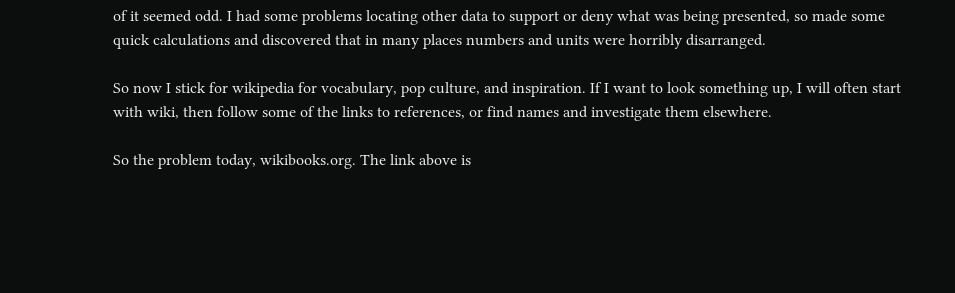of it seemed odd. I had some problems locating other data to support or deny what was being presented, so made some quick calculations and discovered that in many places numbers and units were horribly disarranged.

So now I stick for wikipedia for vocabulary, pop culture, and inspiration. If I want to look something up, I will often start with wiki, then follow some of the links to references, or find names and investigate them elsewhere.

So the problem today, wikibooks.org. The link above is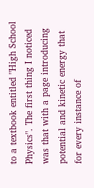to a textbook entitled "High School Physics". The first thing I noticed was that with a page introducing potential and kinetic energy that for every instance of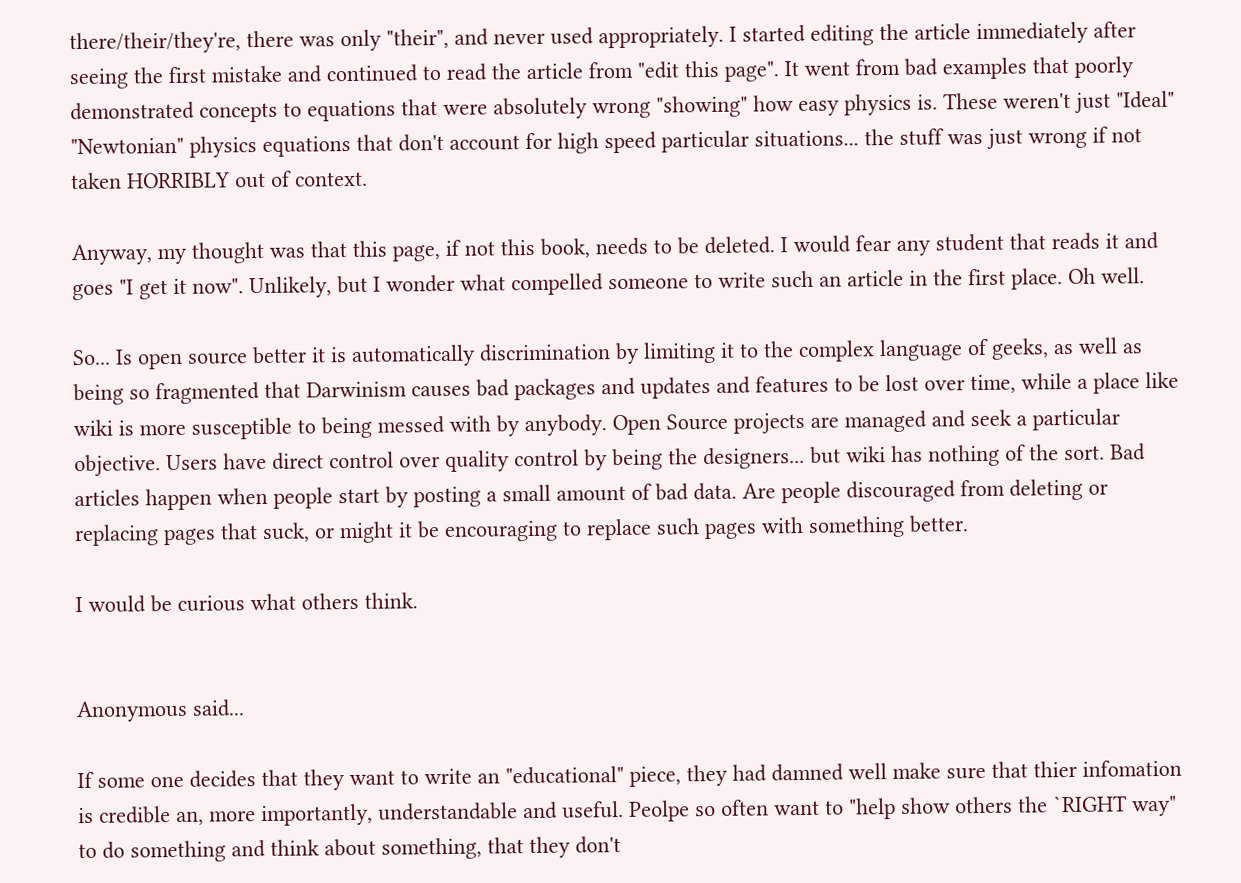there/their/they're, there was only "their", and never used appropriately. I started editing the article immediately after seeing the first mistake and continued to read the article from "edit this page". It went from bad examples that poorly demonstrated concepts to equations that were absolutely wrong "showing" how easy physics is. These weren't just "Ideal" "Newtonian" physics equations that don't account for high speed particular situations... the stuff was just wrong if not taken HORRIBLY out of context.

Anyway, my thought was that this page, if not this book, needs to be deleted. I would fear any student that reads it and goes "I get it now". Unlikely, but I wonder what compelled someone to write such an article in the first place. Oh well.

So... Is open source better it is automatically discrimination by limiting it to the complex language of geeks, as well as being so fragmented that Darwinism causes bad packages and updates and features to be lost over time, while a place like wiki is more susceptible to being messed with by anybody. Open Source projects are managed and seek a particular objective. Users have direct control over quality control by being the designers... but wiki has nothing of the sort. Bad articles happen when people start by posting a small amount of bad data. Are people discouraged from deleting or replacing pages that suck, or might it be encouraging to replace such pages with something better.

I would be curious what others think.


Anonymous said...

If some one decides that they want to write an "educational" piece, they had damned well make sure that thier infomation is credible an, more importantly, understandable and useful. Peolpe so often want to "help show others the `RIGHT way" to do something and think about something, that they don't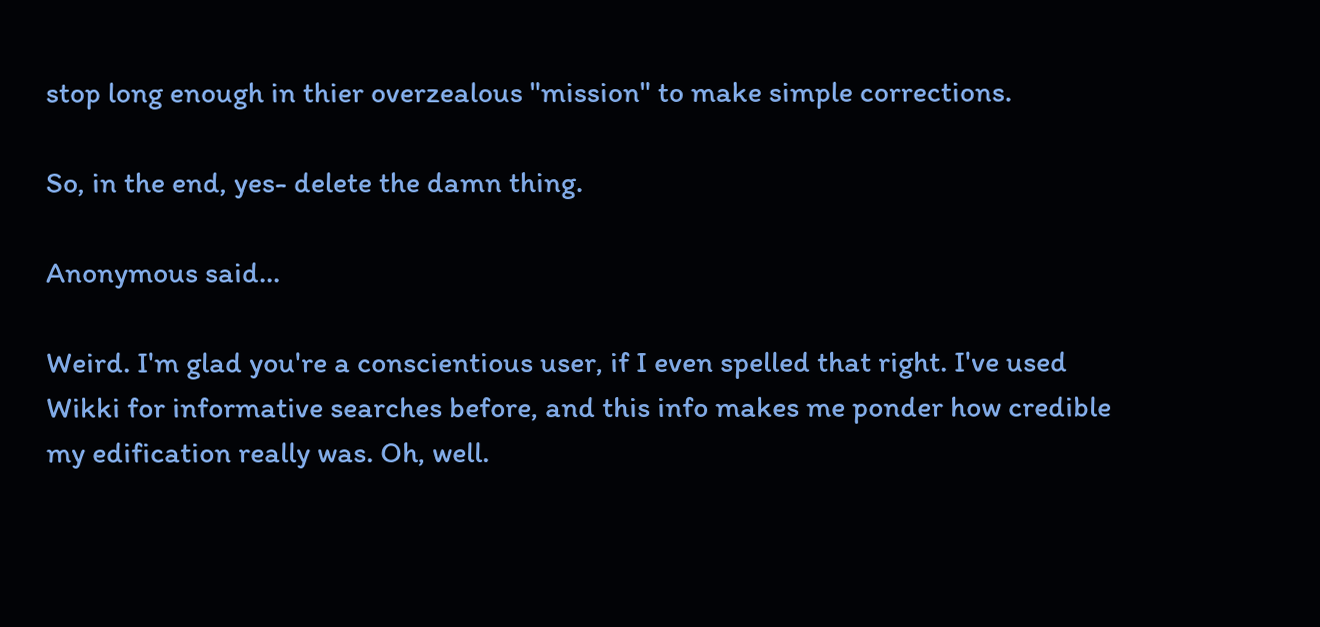stop long enough in thier overzealous "mission" to make simple corrections.

So, in the end, yes- delete the damn thing.

Anonymous said...

Weird. I'm glad you're a conscientious user, if I even spelled that right. I've used Wikki for informative searches before, and this info makes me ponder how credible my edification really was. Oh, well.